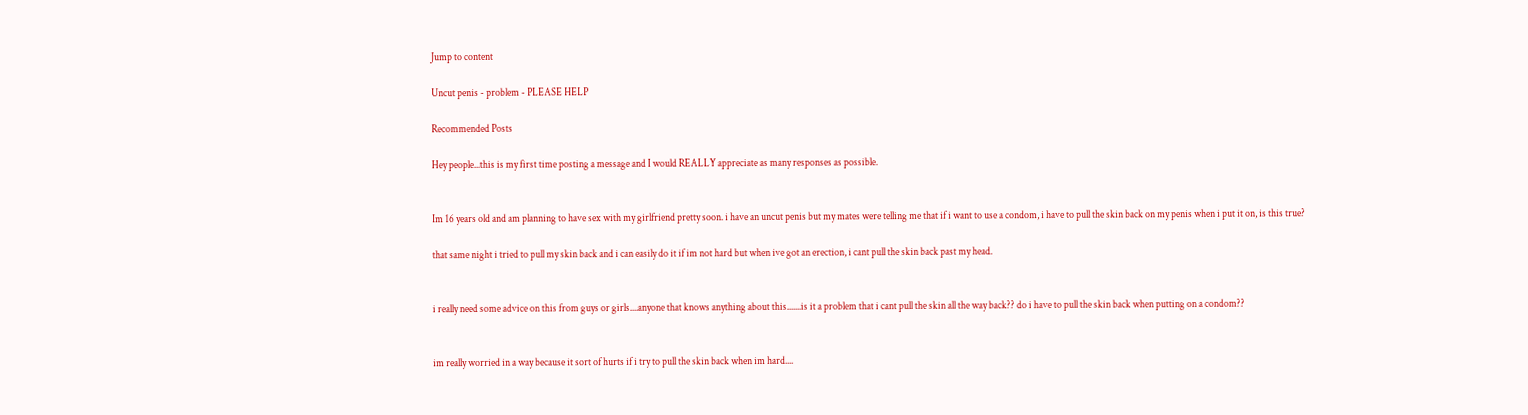Jump to content

Uncut penis - problem - PLEASE HELP

Recommended Posts

Hey people...this is my first time posting a message and I would REALLY appreciate as many responses as possible.


Im 16 years old and am planning to have sex with my girlfriend pretty soon. i have an uncut penis but my mates were telling me that if i want to use a condom, i have to pull the skin back on my penis when i put it on, is this true?

that same night i tried to pull my skin back and i can easily do it if im not hard but when ive got an erection, i cant pull the skin back past my head.


i really need some advice on this from guys or girls....anyone that knows anything about this.......is it a problem that i cant pull the skin all the way back?? do i have to pull the skin back when putting on a condom??


im really worried in a way because it sort of hurts if i try to pull the skin back when im hard....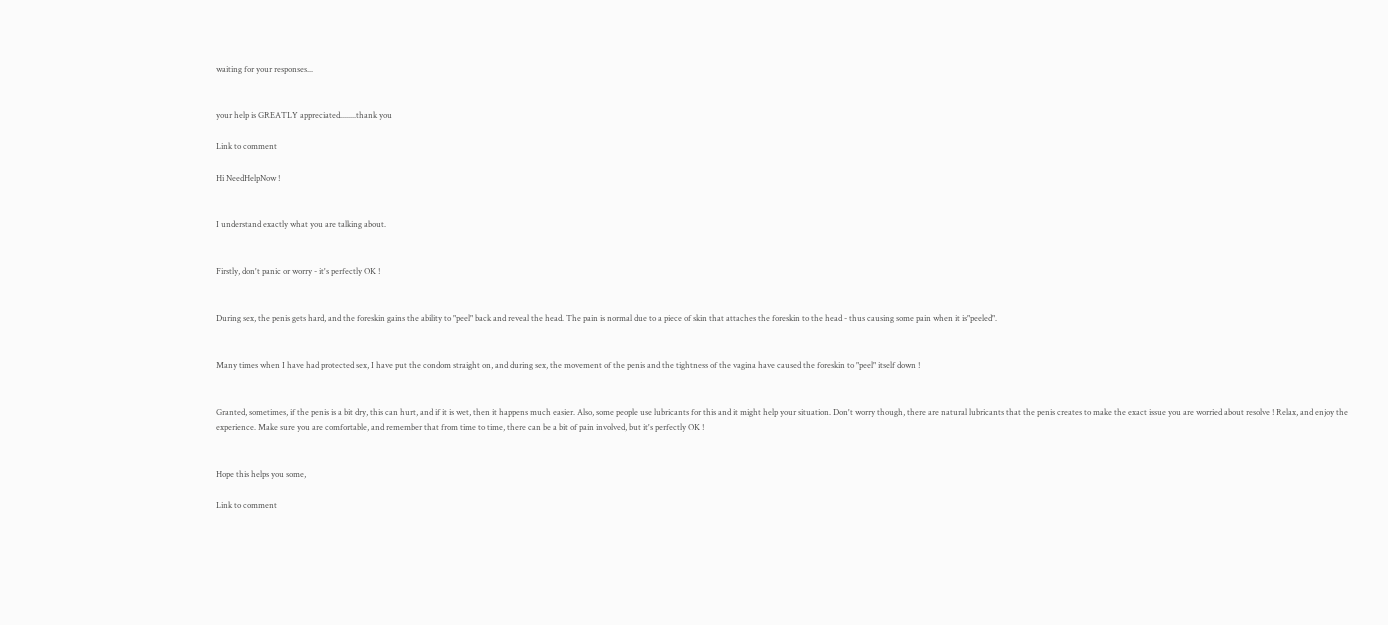waiting for your responses...


your help is GREATLY appreciated........thank you

Link to comment

Hi NeedHelpNow !


I understand exactly what you are talking about.


Firstly, don't panic or worry - it's perfectly OK !


During sex, the penis gets hard, and the foreskin gains the ability to "peel" back and reveal the head. The pain is normal due to a piece of skin that attaches the foreskin to the head - thus causing some pain when it is"peeled".


Many times when I have had protected sex, I have put the condom straight on, and during sex, the movement of the penis and the tightness of the vagina have caused the foreskin to "peel" itself down !


Granted, sometimes, if the penis is a bit dry, this can hurt, and if it is wet, then it happens much easier. Also, some people use lubricants for this and it might help your situation. Don't worry though, there are natural lubricants that the penis creates to make the exact issue you are worried about resolve ! Relax, and enjoy the experience. Make sure you are comfortable, and remember that from time to time, there can be a bit of pain involved, but it's perfectly OK !


Hope this helps you some,

Link to comment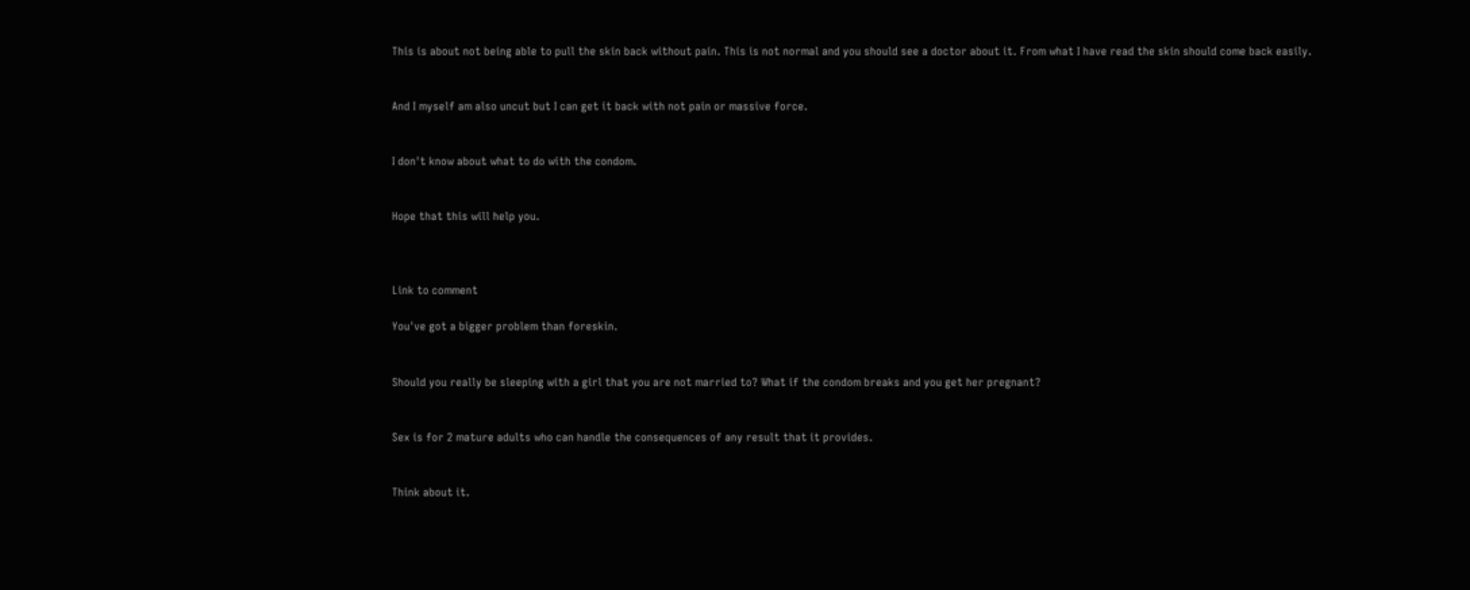This is about not being able to pull the skin back without pain. This is not normal and you should see a doctor about it. From what I have read the skin should come back easily.


And I myself am also uncut but I can get it back with not pain or massive force.


I don't know about what to do with the condom.


Hope that this will help you.



Link to comment

You've got a bigger problem than foreskin.


Should you really be sleeping with a girl that you are not married to? What if the condom breaks and you get her pregnant?


Sex is for 2 mature adults who can handle the consequences of any result that it provides.


Think about it.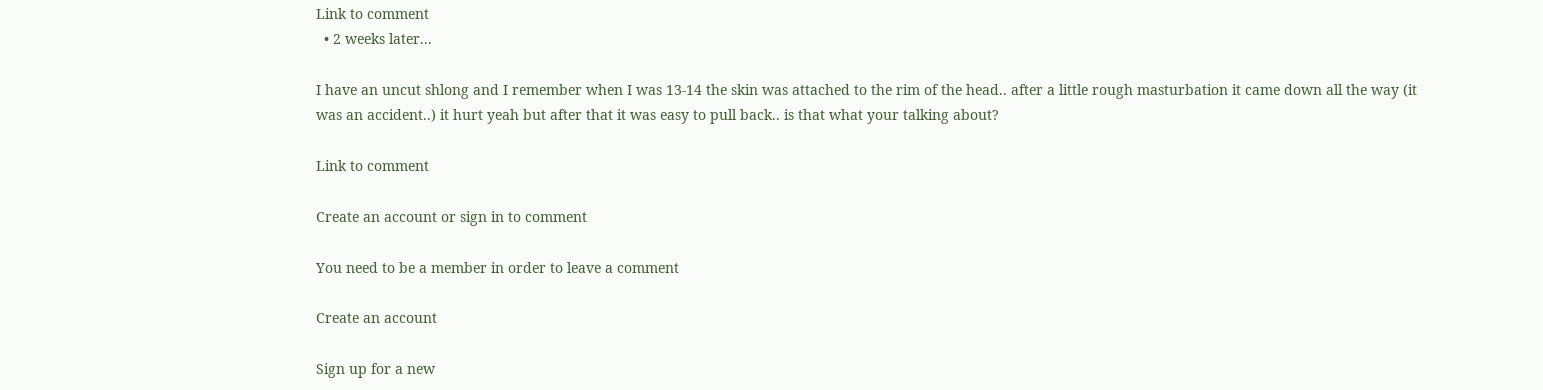Link to comment
  • 2 weeks later...

I have an uncut shlong and I remember when I was 13-14 the skin was attached to the rim of the head.. after a little rough masturbation it came down all the way (it was an accident..) it hurt yeah but after that it was easy to pull back.. is that what your talking about?

Link to comment

Create an account or sign in to comment

You need to be a member in order to leave a comment

Create an account

Sign up for a new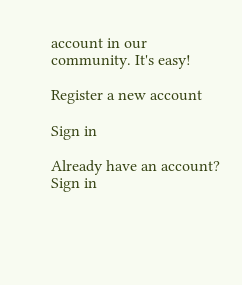account in our community. It's easy!

Register a new account

Sign in

Already have an account? Sign in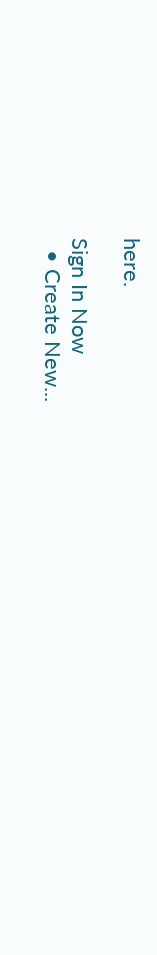here.

Sign In Now
  • Create New...